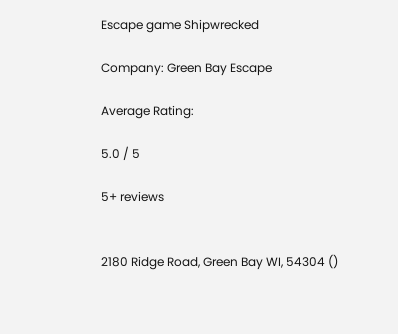Escape game Shipwrecked

Company: Green Bay Escape

Average Rating:

5.0 / 5

5+ reviews


2180 Ridge Road, Green Bay WI, 54304 ()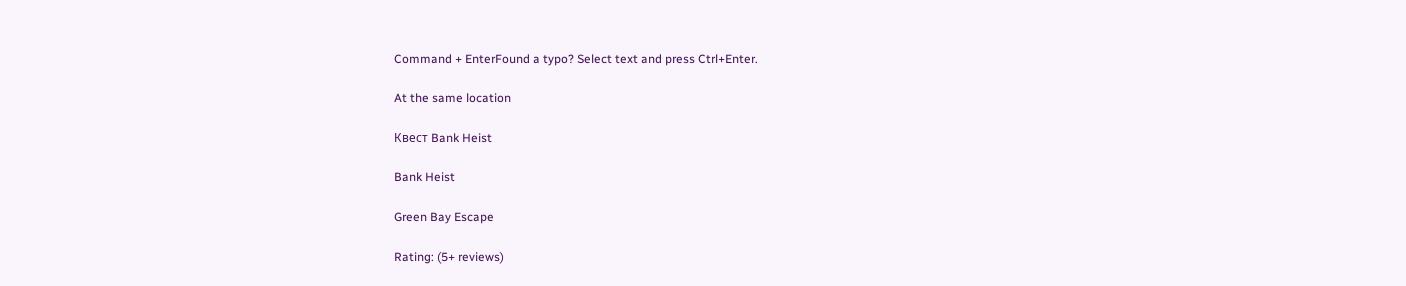Command + EnterFound a typo? Select text and press Ctrl+Enter.

At the same location

Квест Bank Heist

Bank Heist

Green Bay Escape

Rating: (5+ reviews)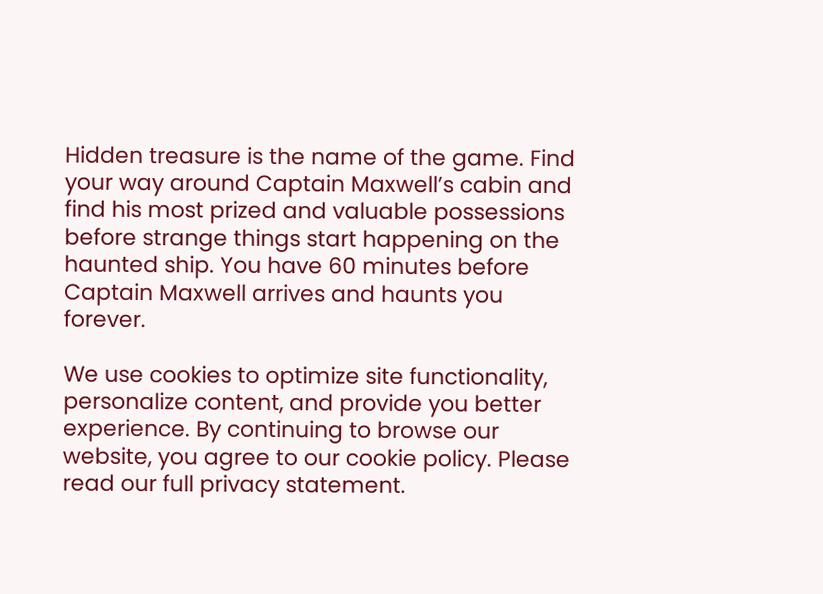Hidden treasure is the name of the game. Find your way around Captain Maxwell’s cabin and find his most prized and valuable possessions before strange things start happening on the haunted ship. You have 60 minutes before Captain Maxwell arrives and haunts you forever.

We use cookies to optimize site functionality, personalize content, and provide you better experience. By continuing to browse our website, you agree to our cookie policy. Please read our full privacy statement.